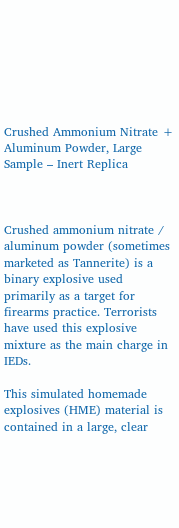Crushed Ammonium Nitrate + Aluminum Powder, Large Sample – Inert Replica



Crushed ammonium nitrate / aluminum powder (sometimes marketed as Tannerite) is a binary explosive used primarily as a target for firearms practice. Terrorists have used this explosive mixture as the main charge in IEDs.

This simulated homemade explosives (HME) material is contained in a large, clear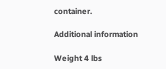container.

Additional information

Weight 4 lbs